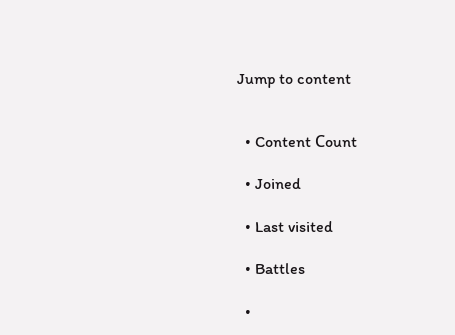Jump to content


  • Content Сount

  • Joined

  • Last visited

  • Battles

  •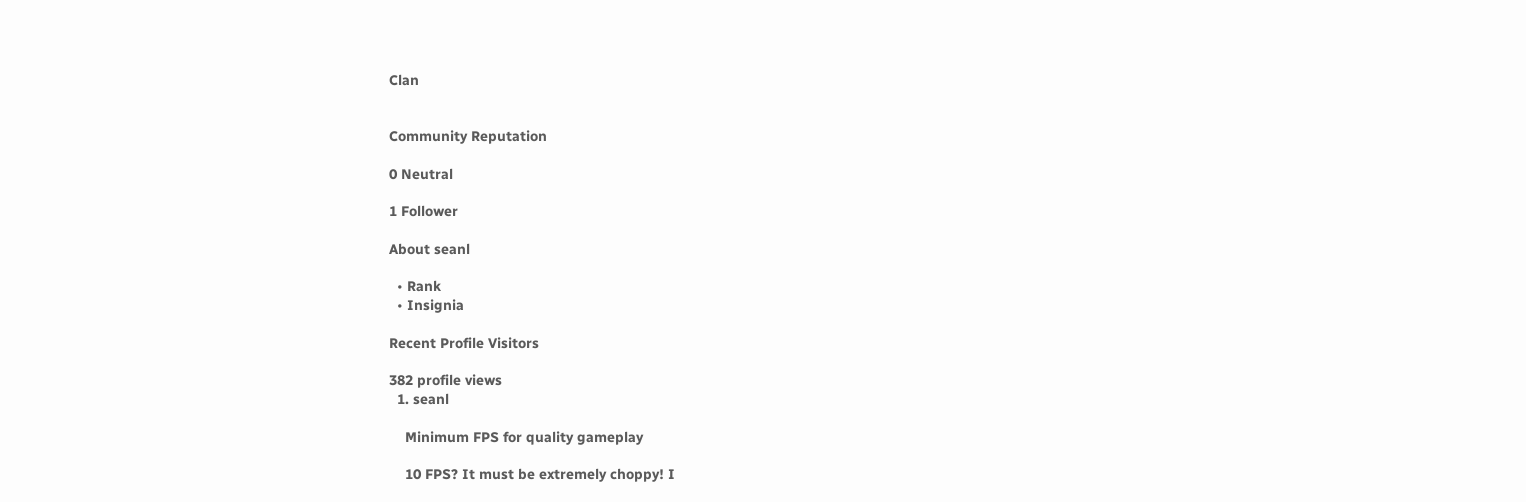Clan


Community Reputation

0 Neutral

1 Follower

About seanl

  • Rank
  • Insignia

Recent Profile Visitors

382 profile views
  1. seanl

    Minimum FPS for quality gameplay

    10 FPS? It must be extremely choppy! I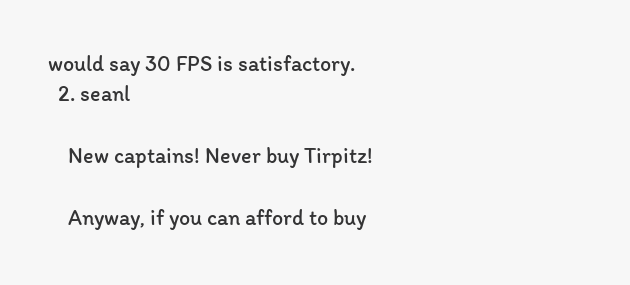would say 30 FPS is satisfactory.
  2. seanl

    New captains! Never buy Tirpitz!

    Anyway, if you can afford to buy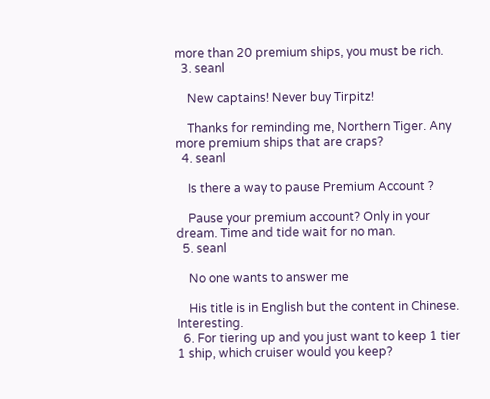more than 20 premium ships, you must be rich.
  3. seanl

    New captains! Never buy Tirpitz!

    Thanks for reminding me, Northern Tiger. Any more premium ships that are craps?
  4. seanl

    Is there a way to pause Premium Account ?

    Pause your premium account? Only in your dream. Time and tide wait for no man.
  5. seanl

    No one wants to answer me

    His title is in English but the content in Chinese. Interesting.
  6. For tiering up and you just want to keep 1 tier 1 ship, which cruiser would you keep?